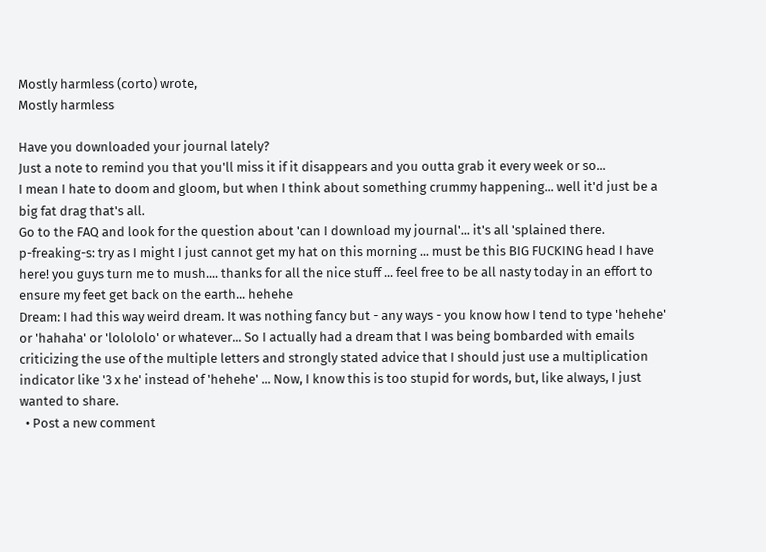Mostly harmless (corto) wrote,
Mostly harmless

Have you downloaded your journal lately?
Just a note to remind you that you'll miss it if it disappears and you outta grab it every week or so...
I mean I hate to doom and gloom, but when I think about something crummy happening... well it'd just be a big fat drag that's all.
Go to the FAQ and look for the question about 'can I download my journal'... it's all 'splained there.
p-freaking-s: try as I might I just cannot get my hat on this morning ... must be this BIG FUCKING head I have here! you guys turn me to mush.... thanks for all the nice stuff ... feel free to be all nasty today in an effort to ensure my feet get back on the earth... hehehe
Dream: I had this way weird dream. It was nothing fancy but - any ways - you know how I tend to type 'hehehe' or 'hahaha' or 'lolololo' or whatever... So I actually had a dream that I was being bombarded with emails criticizing the use of the multiple letters and strongly stated advice that I should just use a multiplication indicator like '3 x he' instead of 'hehehe' ... Now, I know this is too stupid for words, but, like always, I just wanted to share.
  • Post a new comment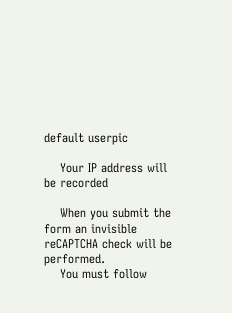default userpic

    Your IP address will be recorded

    When you submit the form an invisible reCAPTCHA check will be performed.
    You must follow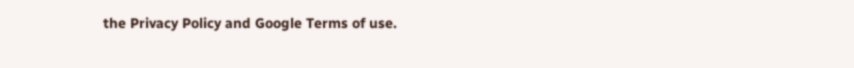the Privacy Policy and Google Terms of use.